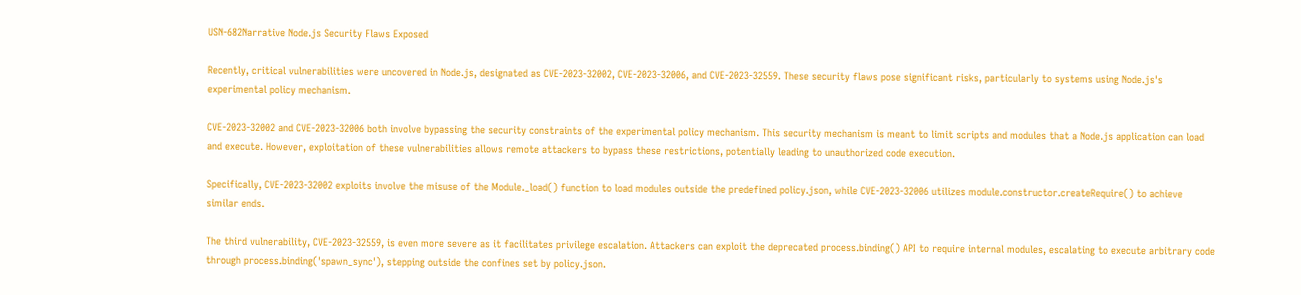USN-682Narrative Node.js Security Flaws Exposed

Recently, critical vulnerabilities were uncovered in Node.js, designated as CVE-2023-32002, CVE-2023-32006, and CVE-2023-32559. These security flaws pose significant risks, particularly to systems using Node.js's experimental policy mechanism.

CVE-2023-32002 and CVE-2023-32006 both involve bypassing the security constraints of the experimental policy mechanism. This security mechanism is meant to limit scripts and modules that a Node.js application can load and execute. However, exploitation of these vulnerabilities allows remote attackers to bypass these restrictions, potentially leading to unauthorized code execution.

Specifically, CVE-2023-32002 exploits involve the misuse of the Module._load() function to load modules outside the predefined policy.json, while CVE-2023-32006 utilizes module.constructor.createRequire() to achieve similar ends.

The third vulnerability, CVE-2023-32559, is even more severe as it facilitates privilege escalation. Attackers can exploit the deprecated process.binding() API to require internal modules, escalating to execute arbitrary code through process.binding('spawn_sync'), stepping outside the confines set by policy.json.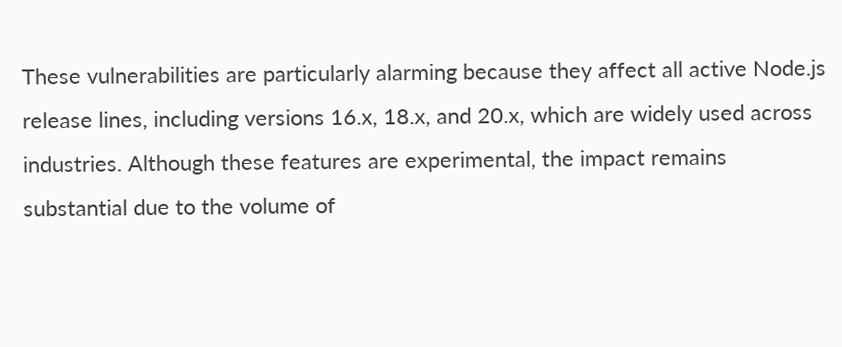These vulnerabilities are particularly alarming because they affect all active Node.js release lines, including versions 16.x, 18.x, and 20.x, which are widely used across industries. Although these features are experimental, the impact remains substantial due to the volume of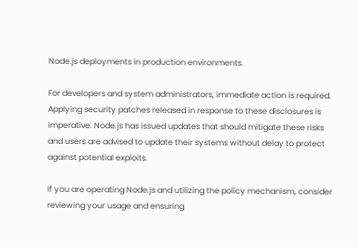Node.js deployments in production environments.

For developers and system administrators, immediate action is required. Applying security patches released in response to these disclosures is imperative. Node.js has issued updates that should mitigate these risks and users are advised to update their systems without delay to protect against potential exploits.

If you are operating Node.js and utilizing the policy mechanism, consider reviewing your usage and ensuring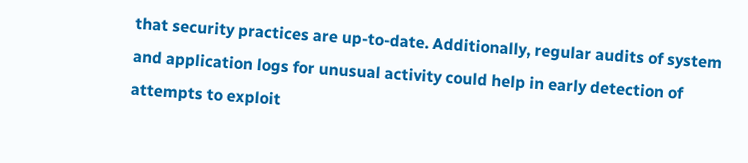that security practices are up-to-date. Additionally, regular audits of system and application logs for unusual activity could help in early detection of attempts to exploit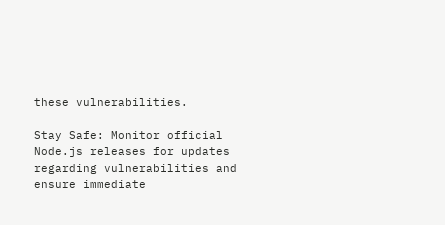these vulnerabilities.

Stay Safe: Monitor official Node.js releases for updates regarding vulnerabilities and ensure immediate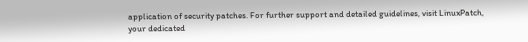application of security patches. For further support and detailed guidelines, visit LinuxPatch, your dedicated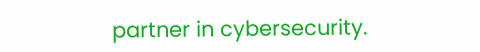partner in cybersecurity.